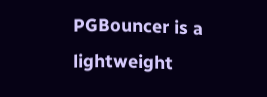PGBouncer is a lightweight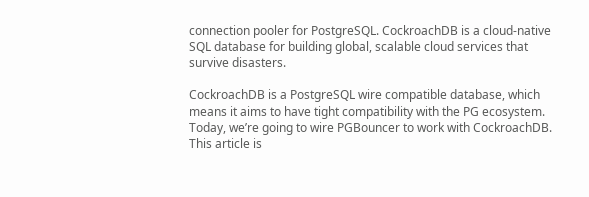connection pooler for PostgreSQL. CockroachDB is a cloud-native SQL database for building global, scalable cloud services that survive disasters.

CockroachDB is a PostgreSQL wire compatible database, which means it aims to have tight compatibility with the PG ecosystem. Today, we’re going to wire PGBouncer to work with CockroachDB. This article is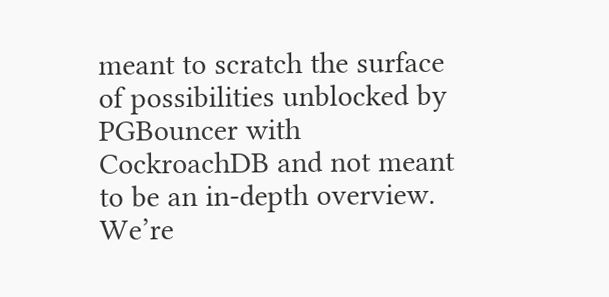meant to scratch the surface of possibilities unblocked by PGBouncer with CockroachDB and not meant to be an in-depth overview. We’re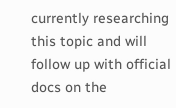currently researching this topic and will follow up with official docs on the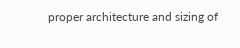proper architecture and sizing of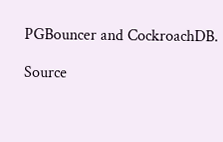PGBouncer and CockroachDB.

Source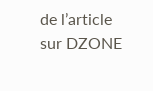de l’article sur DZONE